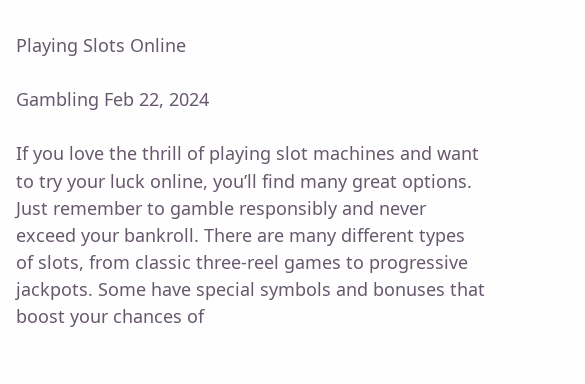Playing Slots Online

Gambling Feb 22, 2024

If you love the thrill of playing slot machines and want to try your luck online, you’ll find many great options. Just remember to gamble responsibly and never exceed your bankroll. There are many different types of slots, from classic three-reel games to progressive jackpots. Some have special symbols and bonuses that boost your chances of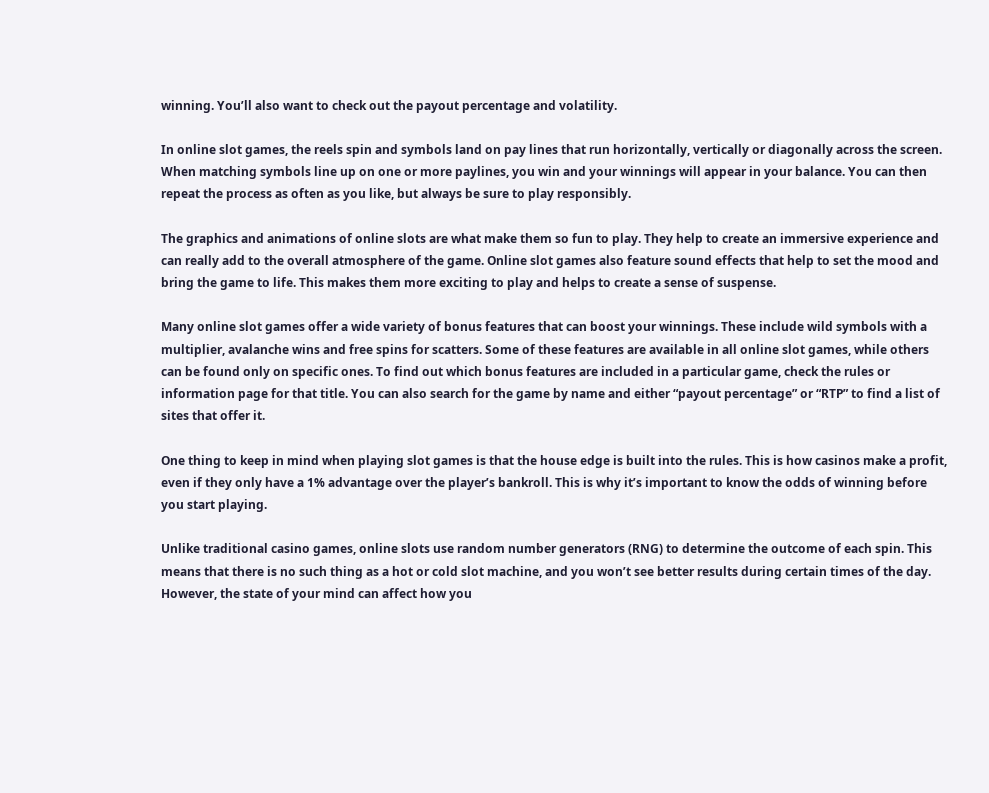winning. You’ll also want to check out the payout percentage and volatility.

In online slot games, the reels spin and symbols land on pay lines that run horizontally, vertically or diagonally across the screen. When matching symbols line up on one or more paylines, you win and your winnings will appear in your balance. You can then repeat the process as often as you like, but always be sure to play responsibly.

The graphics and animations of online slots are what make them so fun to play. They help to create an immersive experience and can really add to the overall atmosphere of the game. Online slot games also feature sound effects that help to set the mood and bring the game to life. This makes them more exciting to play and helps to create a sense of suspense.

Many online slot games offer a wide variety of bonus features that can boost your winnings. These include wild symbols with a multiplier, avalanche wins and free spins for scatters. Some of these features are available in all online slot games, while others can be found only on specific ones. To find out which bonus features are included in a particular game, check the rules or information page for that title. You can also search for the game by name and either “payout percentage” or “RTP” to find a list of sites that offer it.

One thing to keep in mind when playing slot games is that the house edge is built into the rules. This is how casinos make a profit, even if they only have a 1% advantage over the player’s bankroll. This is why it’s important to know the odds of winning before you start playing.

Unlike traditional casino games, online slots use random number generators (RNG) to determine the outcome of each spin. This means that there is no such thing as a hot or cold slot machine, and you won’t see better results during certain times of the day. However, the state of your mind can affect how you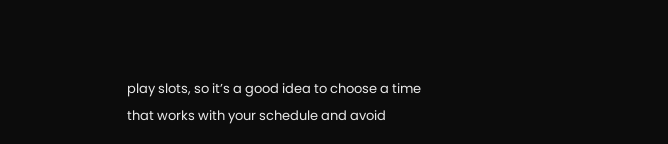play slots, so it’s a good idea to choose a time that works with your schedule and avoid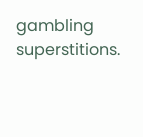gambling superstitions.